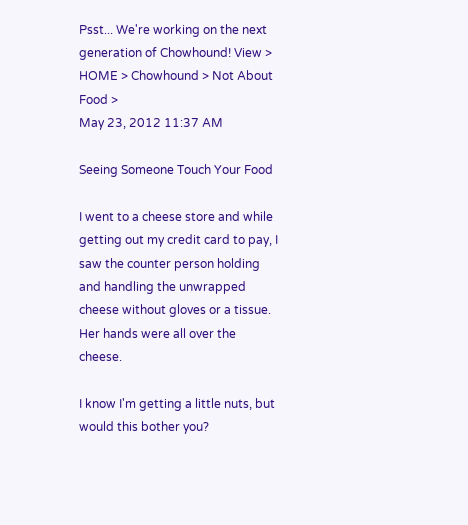Psst... We're working on the next generation of Chowhound! View >
HOME > Chowhound > Not About Food >
May 23, 2012 11:37 AM

Seeing Someone Touch Your Food

I went to a cheese store and while getting out my credit card to pay, I saw the counter person holding and handling the unwrapped cheese without gloves or a tissue. Her hands were all over the cheese.

I know I'm getting a little nuts, but would this bother you?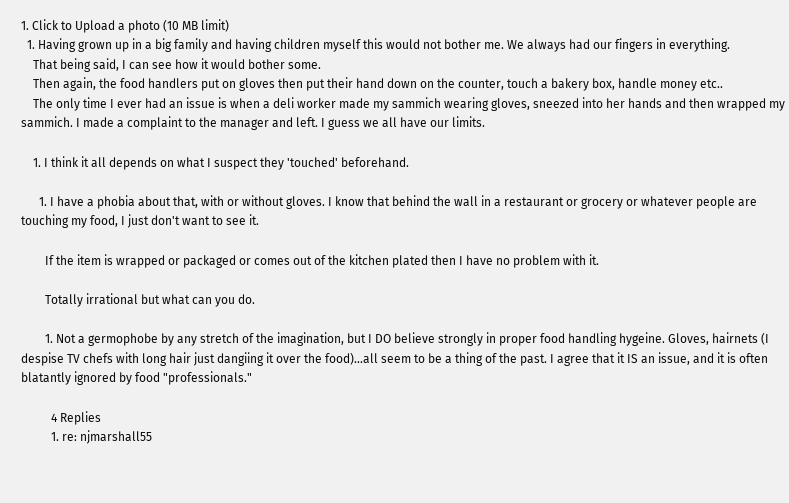1. Click to Upload a photo (10 MB limit)
  1. Having grown up in a big family and having children myself this would not bother me. We always had our fingers in everything.
    That being said, I can see how it would bother some.
    Then again, the food handlers put on gloves then put their hand down on the counter, touch a bakery box, handle money etc..
    The only time I ever had an issue is when a deli worker made my sammich wearing gloves, sneezed into her hands and then wrapped my sammich. I made a complaint to the manager and left. I guess we all have our limits.

    1. I think it all depends on what I suspect they 'touched' beforehand.

      1. I have a phobia about that, with or without gloves. I know that behind the wall in a restaurant or grocery or whatever people are touching my food, I just don't want to see it.

        If the item is wrapped or packaged or comes out of the kitchen plated then I have no problem with it.

        Totally irrational but what can you do.

        1. Not a germophobe by any stretch of the imagination, but I DO believe strongly in proper food handling hygeine. Gloves, hairnets (I despise TV chefs with long hair just dangiing it over the food)...all seem to be a thing of the past. I agree that it IS an issue, and it is often blatantly ignored by food "professionals."

          4 Replies
          1. re: njmarshall55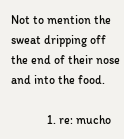Not to mention the sweat dripping off the end of their nose and into the food.

            1. re: mucho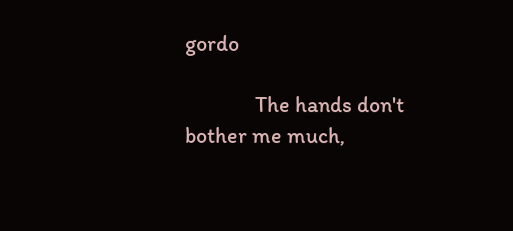gordo

              The hands don't bother me much,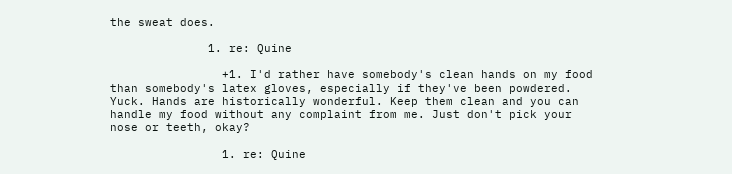the sweat does.

              1. re: Quine

                +1. I'd rather have somebody's clean hands on my food than somebody's latex gloves, especially if they've been powdered. Yuck. Hands are historically wonderful. Keep them clean and you can handle my food without any complaint from me. Just don't pick your nose or teeth, okay?

                1. re: Quine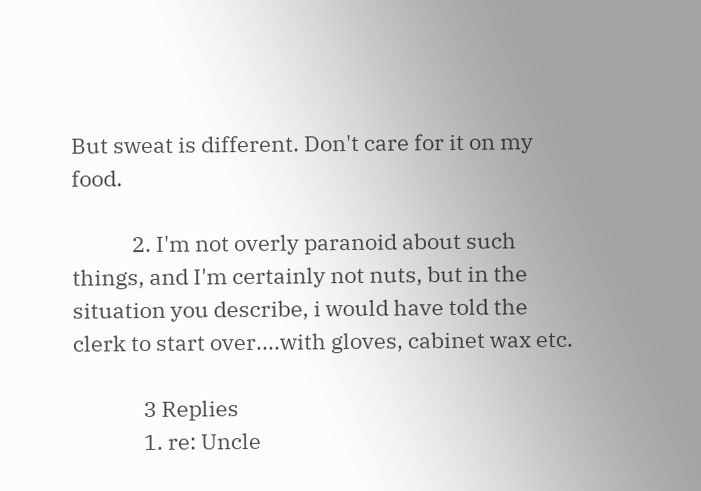But sweat is different. Don't care for it on my food.

            2. I'm not overly paranoid about such things, and I'm certainly not nuts, but in the situation you describe, i would have told the clerk to start over....with gloves, cabinet wax etc.

              3 Replies
              1. re: Uncle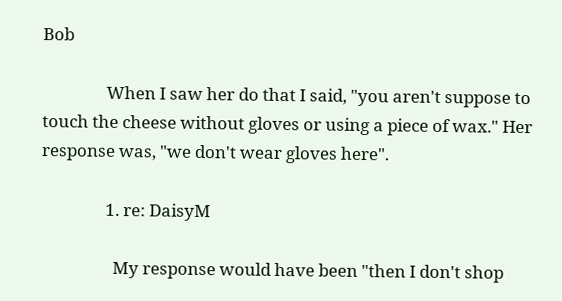Bob

                When I saw her do that I said, "you aren't suppose to touch the cheese without gloves or using a piece of wax." Her response was, "we don't wear gloves here".

                1. re: DaisyM

                  My response would have been "then I don't shop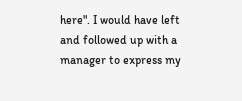here". I would have left and followed up with a manager to express my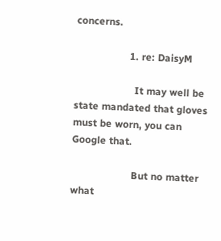concerns.

                  1. re: DaisyM

                    It may well be state mandated that gloves must be worn, you can Google that.

                    But no matter what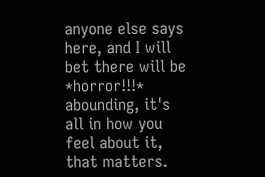anyone else says here, and I will bet there will be *horror!!!* abounding, it's all in how you feel about it, that matters.